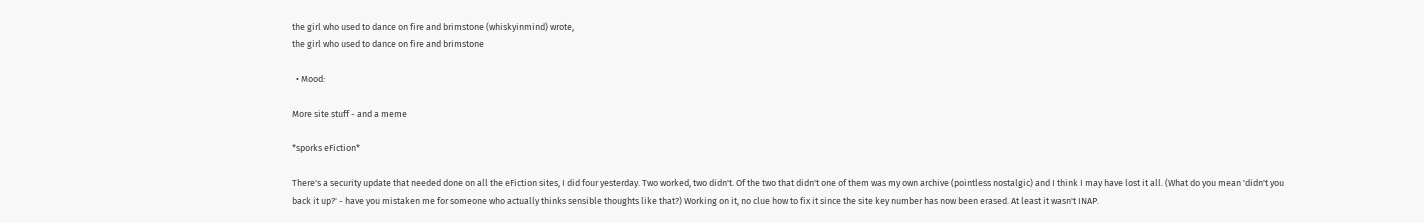the girl who used to dance on fire and brimstone (whiskyinmind) wrote,
the girl who used to dance on fire and brimstone

  • Mood:

More site stuff - and a meme

*sporks eFiction*

There's a security update that needed done on all the eFiction sites, I did four yesterday. Two worked, two didn't. Of the two that didn't one of them was my own archive (pointless nostalgic) and I think I may have lost it all. (What do you mean 'didn't you back it up?' - have you mistaken me for someone who actually thinks sensible thoughts like that?) Working on it, no clue how to fix it since the site key number has now been erased. At least it wasn't INAP.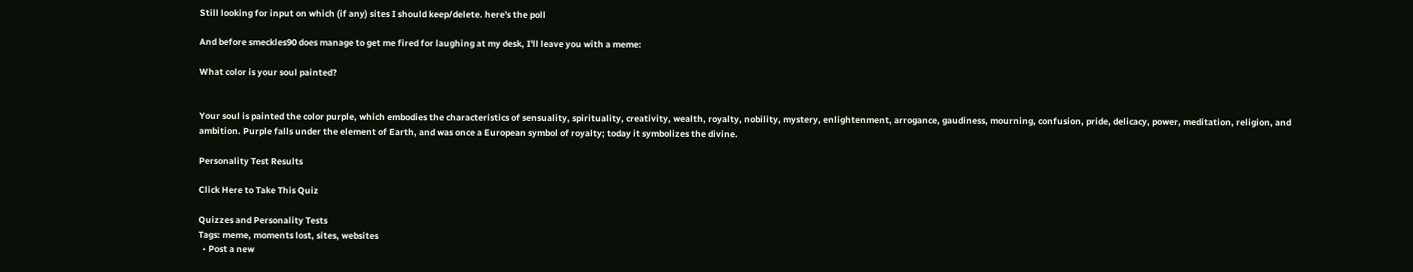Still looking for input on which (if any) sites I should keep/delete. here's the poll

And before smeckles90 does manage to get me fired for laughing at my desk, I'll leave you with a meme:

What color is your soul painted?


Your soul is painted the color purple, which embodies the characteristics of sensuality, spirituality, creativity, wealth, royalty, nobility, mystery, enlightenment, arrogance, gaudiness, mourning, confusion, pride, delicacy, power, meditation, religion, and ambition. Purple falls under the element of Earth, and was once a European symbol of royalty; today it symbolizes the divine.

Personality Test Results

Click Here to Take This Quiz

Quizzes and Personality Tests
Tags: meme, moments lost, sites, websites
  • Post a new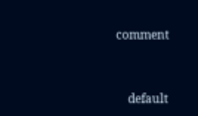comment


    default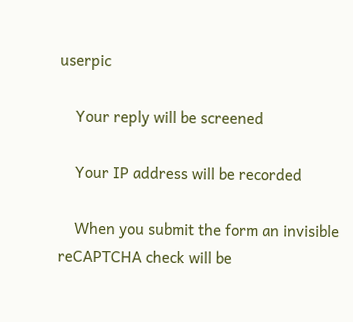userpic

    Your reply will be screened

    Your IP address will be recorded

    When you submit the form an invisible reCAPTCHA check will be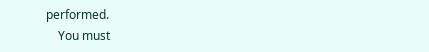performed.
    You must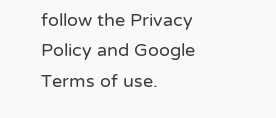follow the Privacy Policy and Google Terms of use.